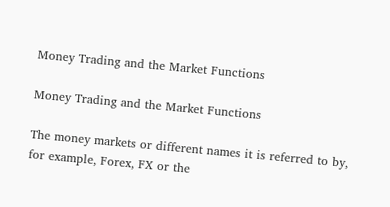Money Trading and the Market Functions

Money Trading and the Market Functions

The money markets or different names it is referred to by, for example, Forex, FX or the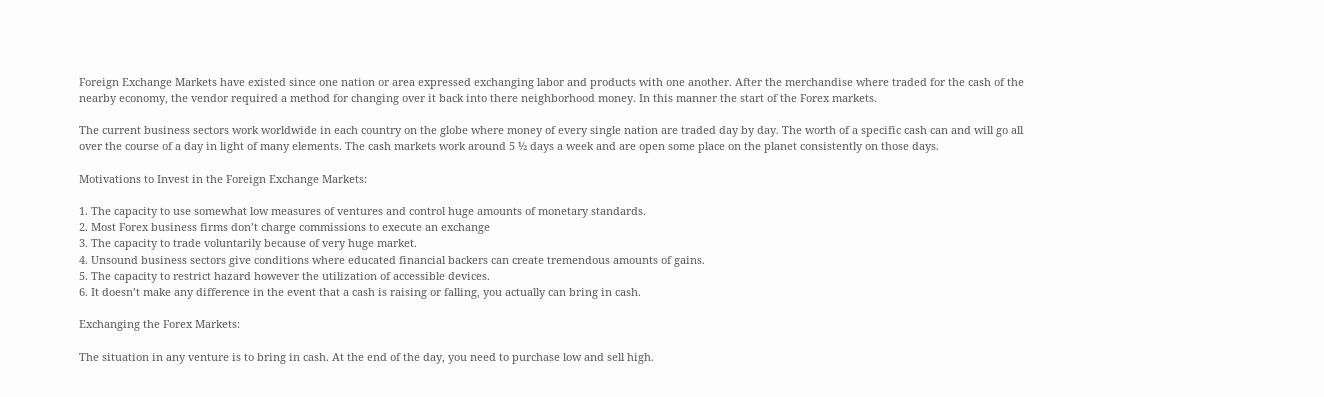Foreign Exchange Markets have existed since one nation or area expressed exchanging labor and products with one another. After the merchandise where traded for the cash of the nearby economy, the vendor required a method for changing over it back into there neighborhood money. In this manner the start of the Forex markets.

The current business sectors work worldwide in each country on the globe where money of every single nation are traded day by day. The worth of a specific cash can and will go all over the course of a day in light of many elements. The cash markets work around 5 ½ days a week and are open some place on the planet consistently on those days.

Motivations to Invest in the Foreign Exchange Markets:

1. The capacity to use somewhat low measures of ventures and control huge amounts of monetary standards.
2. Most Forex business firms don’t charge commissions to execute an exchange
3. The capacity to trade voluntarily because of very huge market.
4. Unsound business sectors give conditions where educated financial backers can create tremendous amounts of gains.
5. The capacity to restrict hazard however the utilization of accessible devices.
6. It doesn’t make any difference in the event that a cash is raising or falling, you actually can bring in cash.

Exchanging the Forex Markets:

The situation in any venture is to bring in cash. At the end of the day, you need to purchase low and sell high.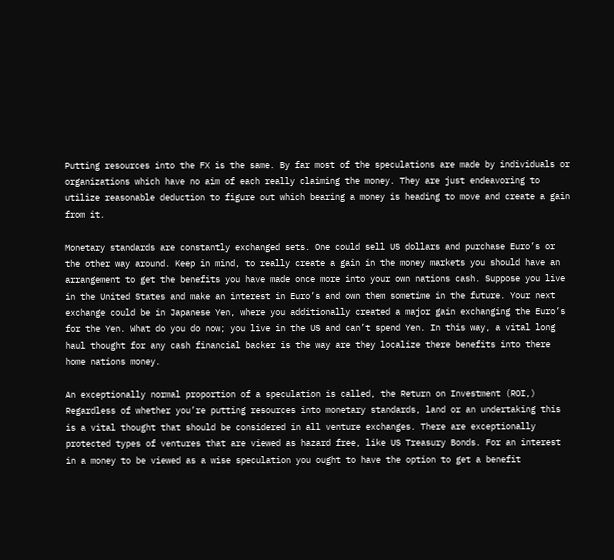Putting resources into the FX is the same. By far most of the speculations are made by individuals or organizations which have no aim of each really claiming the money. They are just endeavoring to utilize reasonable deduction to figure out which bearing a money is heading to move and create a gain from it.

Monetary standards are constantly exchanged sets. One could sell US dollars and purchase Euro’s or the other way around. Keep in mind, to really create a gain in the money markets you should have an arrangement to get the benefits you have made once more into your own nations cash. Suppose you live in the United States and make an interest in Euro’s and own them sometime in the future. Your next exchange could be in Japanese Yen, where you additionally created a major gain exchanging the Euro’s for the Yen. What do you do now; you live in the US and can’t spend Yen. In this way, a vital long haul thought for any cash financial backer is the way are they localize there benefits into there home nations money.

An exceptionally normal proportion of a speculation is called, the Return on Investment (ROI,) Regardless of whether you’re putting resources into monetary standards, land or an undertaking this is a vital thought that should be considered in all venture exchanges. There are exceptionally protected types of ventures that are viewed as hazard free, like US Treasury Bonds. For an interest in a money to be viewed as a wise speculation you ought to have the option to get a benefit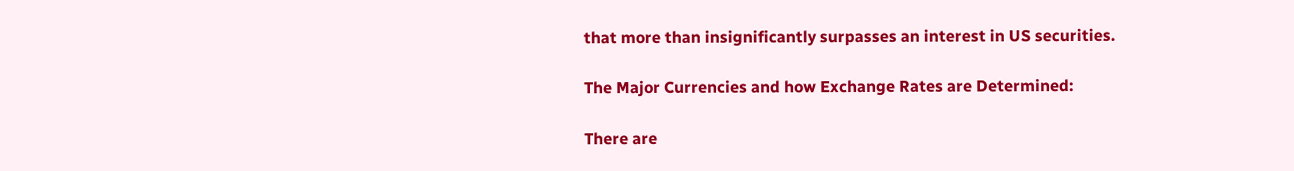that more than insignificantly surpasses an interest in US securities.

The Major Currencies and how Exchange Rates are Determined:

There are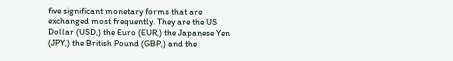five significant monetary forms that are exchanged most frequently. They are the US Dollar (USD,) the Euro (EUR,) the Japanese Yen (JPY,) the British Pound (GBP,) and the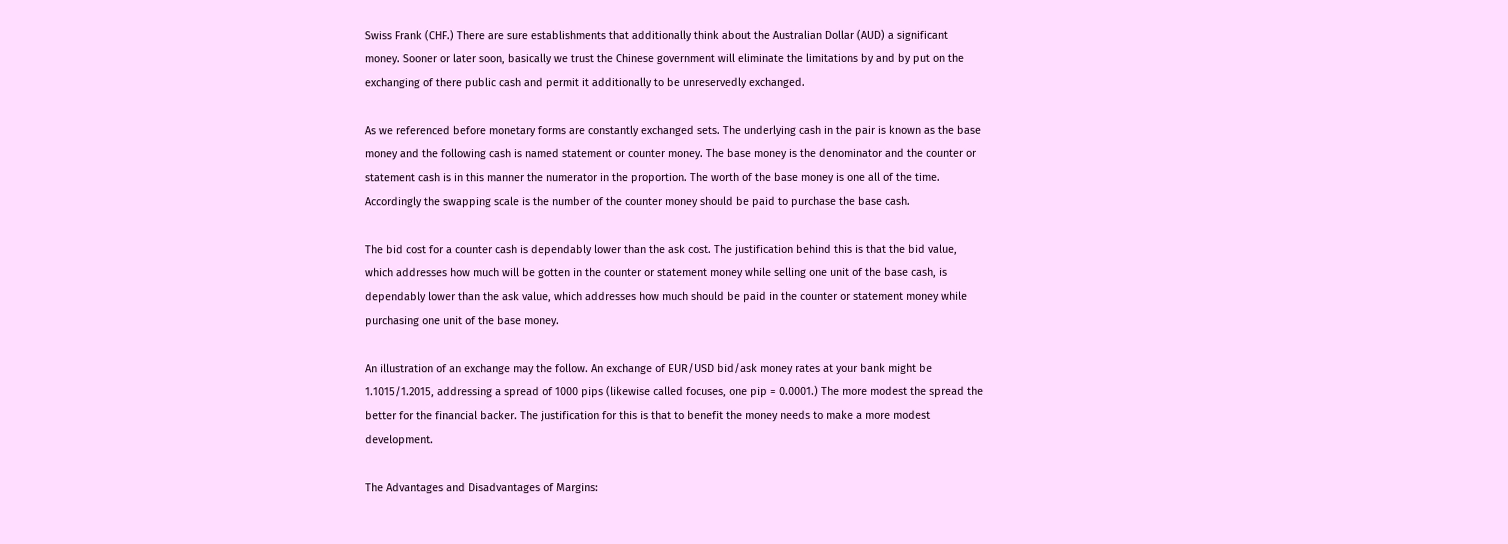Swiss Frank (CHF.) There are sure establishments that additionally think about the Australian Dollar (AUD) a significant money. Sooner or later soon, basically we trust the Chinese government will eliminate the limitations by and by put on the exchanging of there public cash and permit it additionally to be unreservedly exchanged.

As we referenced before monetary forms are constantly exchanged sets. The underlying cash in the pair is known as the base money and the following cash is named statement or counter money. The base money is the denominator and the counter or statement cash is in this manner the numerator in the proportion. The worth of the base money is one all of the time. Accordingly the swapping scale is the number of the counter money should be paid to purchase the base cash.

The bid cost for a counter cash is dependably lower than the ask cost. The justification behind this is that the bid value, which addresses how much will be gotten in the counter or statement money while selling one unit of the base cash, is dependably lower than the ask value, which addresses how much should be paid in the counter or statement money while purchasing one unit of the base money.

An illustration of an exchange may the follow. An exchange of EUR/USD bid/ask money rates at your bank might be 1.1015/1.2015, addressing a spread of 1000 pips (likewise called focuses, one pip = 0.0001.) The more modest the spread the better for the financial backer. The justification for this is that to benefit the money needs to make a more modest development.

The Advantages and Disadvantages of Margins: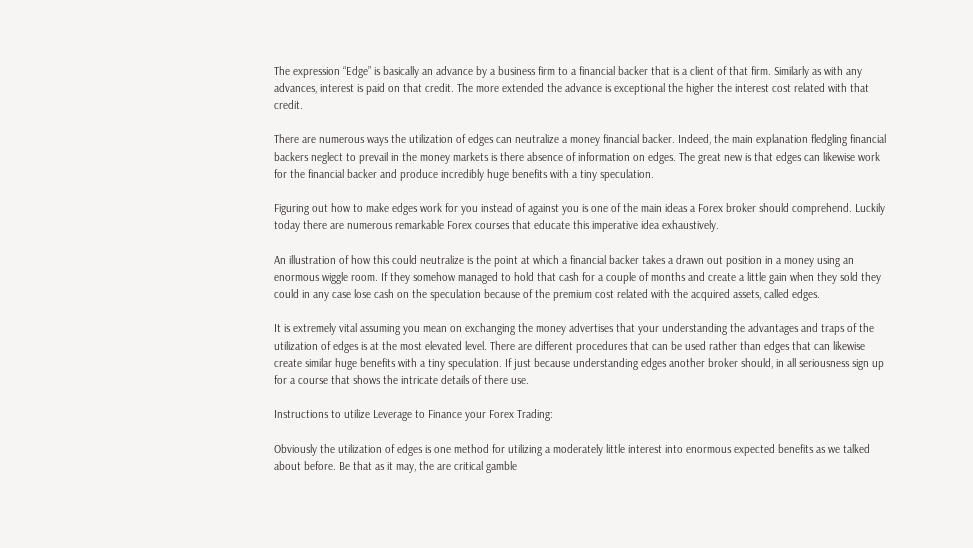The expression “Edge” is basically an advance by a business firm to a financial backer that is a client of that firm. Similarly as with any advances, interest is paid on that credit. The more extended the advance is exceptional the higher the interest cost related with that credit.

There are numerous ways the utilization of edges can neutralize a money financial backer. Indeed, the main explanation fledgling financial backers neglect to prevail in the money markets is there absence of information on edges. The great new is that edges can likewise work for the financial backer and produce incredibly huge benefits with a tiny speculation.

Figuring out how to make edges work for you instead of against you is one of the main ideas a Forex broker should comprehend. Luckily today there are numerous remarkable Forex courses that educate this imperative idea exhaustively.

An illustration of how this could neutralize is the point at which a financial backer takes a drawn out position in a money using an enormous wiggle room. If they somehow managed to hold that cash for a couple of months and create a little gain when they sold they could in any case lose cash on the speculation because of the premium cost related with the acquired assets, called edges.

It is extremely vital assuming you mean on exchanging the money advertises that your understanding the advantages and traps of the utilization of edges is at the most elevated level. There are different procedures that can be used rather than edges that can likewise create similar huge benefits with a tiny speculation. If just because understanding edges another broker should, in all seriousness sign up for a course that shows the intricate details of there use.

Instructions to utilize Leverage to Finance your Forex Trading:

Obviously the utilization of edges is one method for utilizing a moderately little interest into enormous expected benefits as we talked about before. Be that as it may, the are critical gamble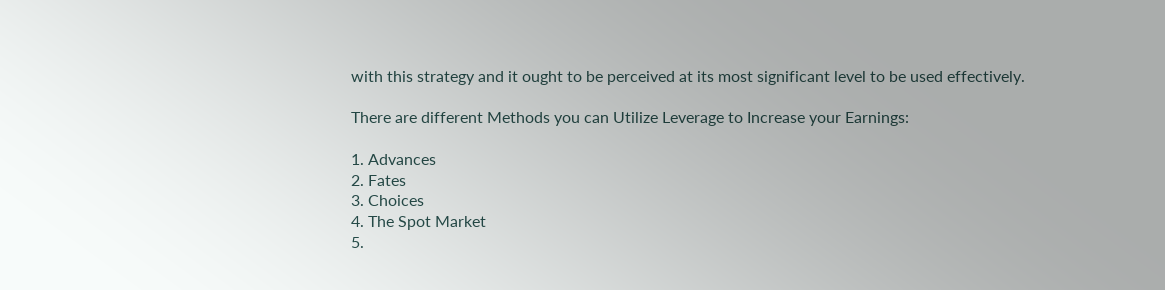with this strategy and it ought to be perceived at its most significant level to be used effectively.

There are different Methods you can Utilize Leverage to Increase your Earnings:

1. Advances
2. Fates
3. Choices
4. The Spot Market
5.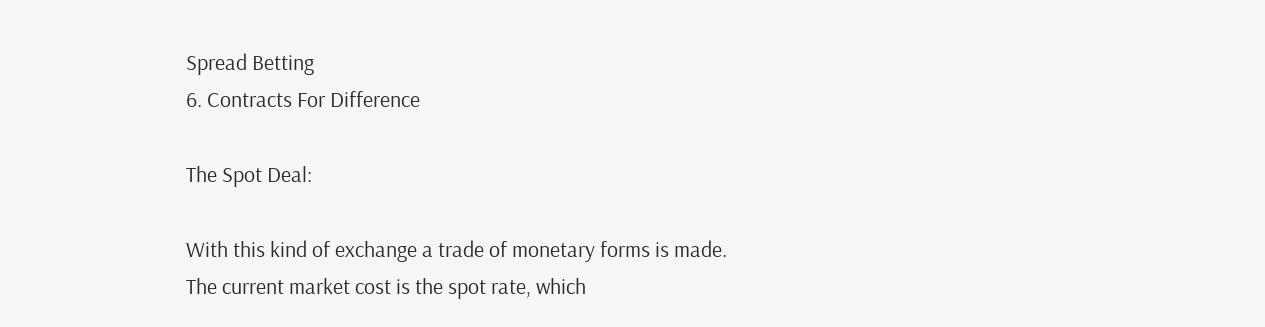Spread Betting
6. Contracts For Difference

The Spot Deal:

With this kind of exchange a trade of monetary forms is made. The current market cost is the spot rate, which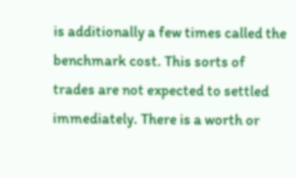is additionally a few times called the benchmark cost. This sorts of trades are not expected to settled immediately. There is a worth or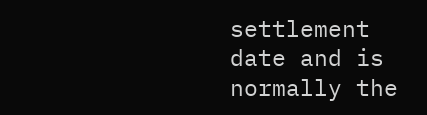settlement date and is normally the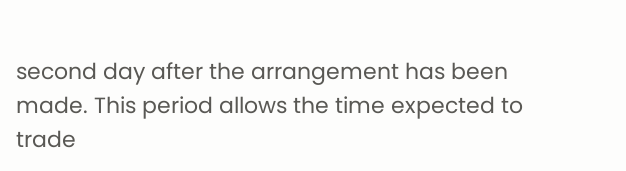second day after the arrangement has been made. This period allows the time expected to trade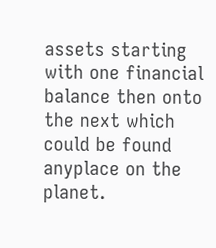assets starting with one financial balance then onto the next which could be found anyplace on the planet.